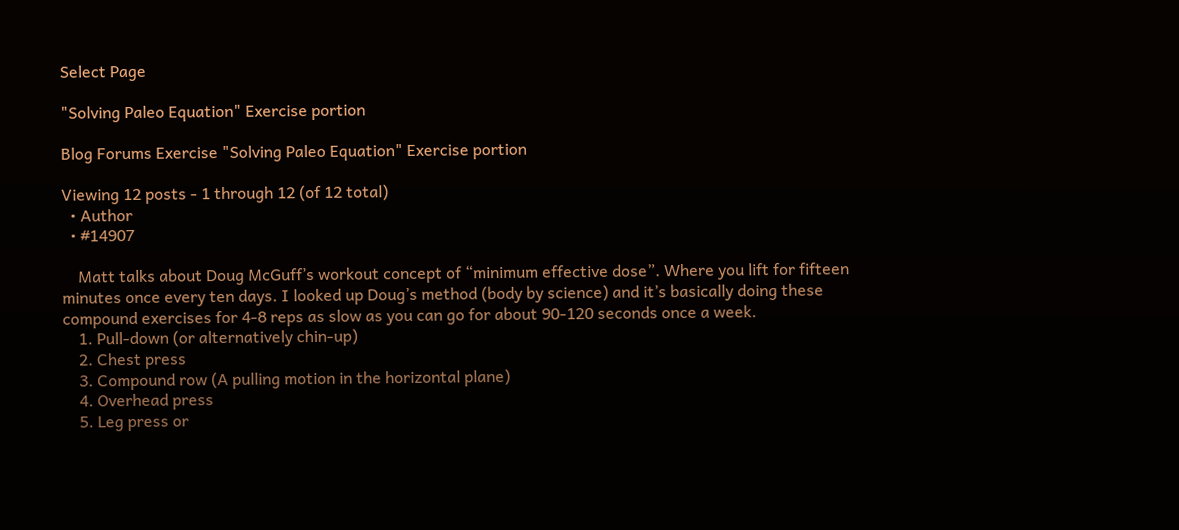Select Page

"Solving Paleo Equation" Exercise portion

Blog Forums Exercise "Solving Paleo Equation" Exercise portion

Viewing 12 posts - 1 through 12 (of 12 total)
  • Author
  • #14907

    Matt talks about Doug McGuff’s workout concept of “minimum effective dose”. Where you lift for fifteen minutes once every ten days. I looked up Doug’s method (body by science) and it’s basically doing these compound exercises for 4-8 reps as slow as you can go for about 90-120 seconds once a week.
    1. Pull-down (or alternatively chin-up)
    2. Chest press
    3. Compound row (A pulling motion in the horizontal plane)
    4. Overhead press
    5. Leg press or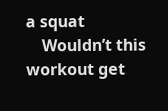a squat
    Wouldn’t this workout get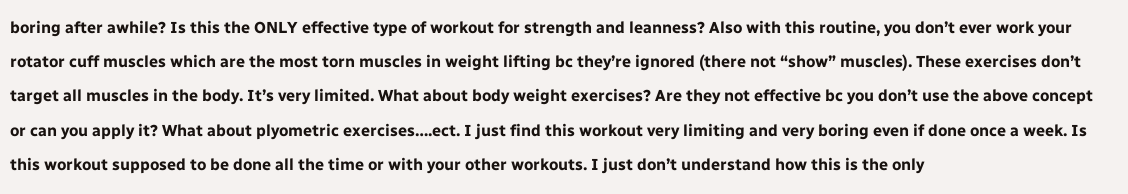boring after awhile? Is this the ONLY effective type of workout for strength and leanness? Also with this routine, you don’t ever work your rotator cuff muscles which are the most torn muscles in weight lifting bc they’re ignored (there not “show” muscles). These exercises don’t target all muscles in the body. It’s very limited. What about body weight exercises? Are they not effective bc you don’t use the above concept or can you apply it? What about plyometric exercises….ect. I just find this workout very limiting and very boring even if done once a week. Is this workout supposed to be done all the time or with your other workouts. I just don’t understand how this is the only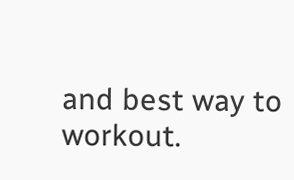and best way to workout.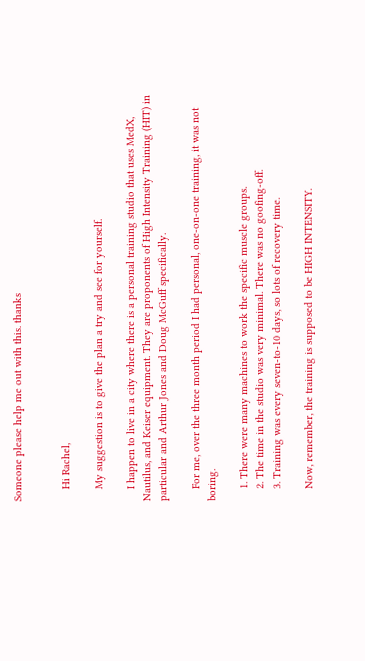Someone please help me out with this. thanks


    Hi Rachel,

    My suggestion is to give the plan a try and see for yourself.

    I happen to live in a city where there is a personal training studio that uses MedX, Nautilus, and Keiser equipment. They are proponents of High Intensity Training (HIT) in particular and Arthur Jones and Doug McGuff specifically.

    For me, over the three month period I had personal, one-on-one training, it was not boring.

    1. There were many machines to work the specific muscle groups.
    2. The time in the studio was very minimal. There was no goofing-off.
    3. Training was every seven-to-10 days, so lots of recovery time.

    Now, remember, the training is supposed to be HIGH INTENSITY.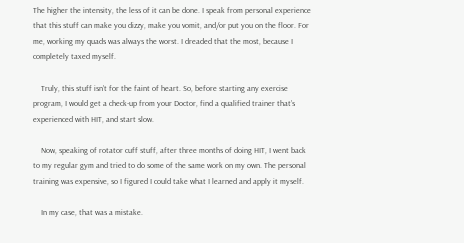The higher the intensity, the less of it can be done. I speak from personal experience that this stuff can make you dizzy, make you vomit, and/or put you on the floor. For me, working my quads was always the worst. I dreaded that the most, because I completely taxed myself.

    Truly, this stuff isn’t for the faint of heart. So, before starting any exercise program, I would get a check-up from your Doctor, find a qualified trainer that’s experienced with HIT, and start slow.

    Now, speaking of rotator cuff stuff, after three months of doing HIT, I went back to my regular gym and tried to do some of the same work on my own. The personal training was expensive, so I figured I could take what I learned and apply it myself.

    In my case, that was a mistake.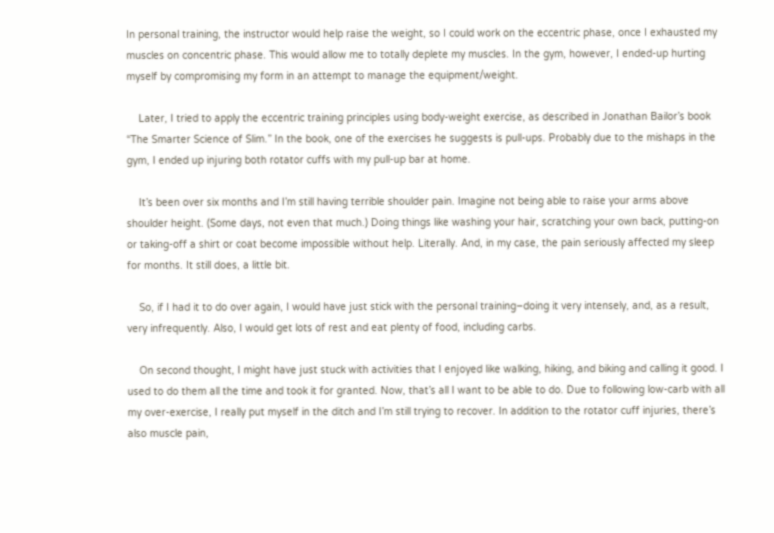In personal training, the instructor would help raise the weight, so I could work on the eccentric phase, once I exhausted my muscles on concentric phase. This would allow me to totally deplete my muscles. In the gym, however, I ended-up hurting myself by compromising my form in an attempt to manage the equipment/weight.

    Later, I tried to apply the eccentric training principles using body-weight exercise, as described in Jonathan Bailor’s book “The Smarter Science of Slim.” In the book, one of the exercises he suggests is pull-ups. Probably due to the mishaps in the gym, I ended up injuring both rotator cuffs with my pull-up bar at home.

    It’s been over six months and I’m still having terrible shoulder pain. Imagine not being able to raise your arms above shoulder height. (Some days, not even that much.) Doing things like washing your hair, scratching your own back, putting-on or taking-off a shirt or coat become impossible without help. Literally. And, in my case, the pain seriously affected my sleep for months. It still does, a little bit.

    So, if I had it to do over again, I would have just stick with the personal training–doing it very intensely, and, as a result, very infrequently. Also, I would get lots of rest and eat plenty of food, including carbs.

    On second thought, I might have just stuck with activities that I enjoyed like walking, hiking, and biking and calling it good. I used to do them all the time and took it for granted. Now, that’s all I want to be able to do. Due to following low-carb with all my over-exercise, I really put myself in the ditch and I’m still trying to recover. In addition to the rotator cuff injuries, there’s also muscle pain,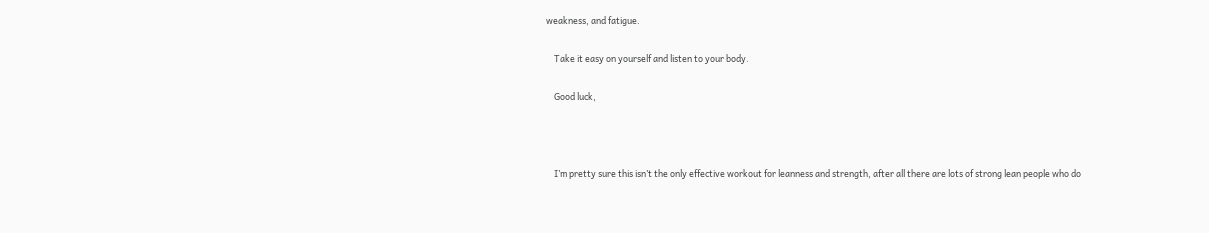weakness, and fatigue.

    Take it easy on yourself and listen to your body.

    Good luck,



    I’m pretty sure this isn’t the only effective workout for leanness and strength, after all there are lots of strong lean people who do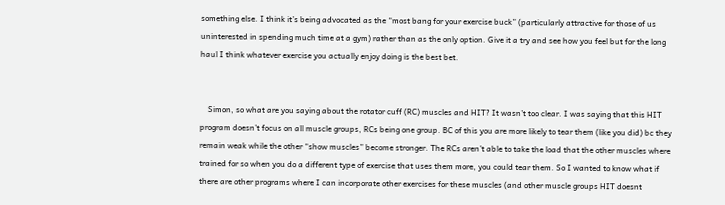something else. I think it’s being advocated as the “most bang for your exercise buck” (particularly attractive for those of us uninterested in spending much time at a gym) rather than as the only option. Give it a try and see how you feel but for the long haul I think whatever exercise you actually enjoy doing is the best bet.


    Simon, so what are you saying about the rotator cuff (RC) muscles and HIT? It wasn’t too clear. I was saying that this HIT program doesn’t focus on all muscle groups, RCs being one group. BC of this you are more likely to tear them (like you did) bc they remain weak while the other “show muscles” become stronger. The RCs aren’t able to take the load that the other muscles where trained for so when you do a different type of exercise that uses them more, you could tear them. So I wanted to know what if there are other programs where I can incorporate other exercises for these muscles (and other muscle groups HIT doesnt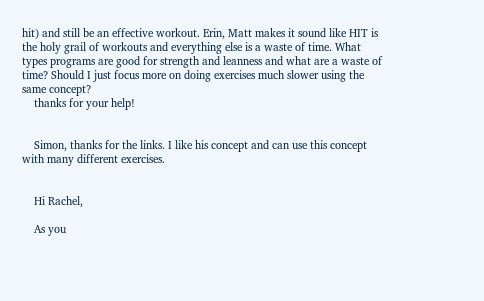hit) and still be an effective workout. Erin, Matt makes it sound like HIT is the holy grail of workouts and everything else is a waste of time. What types programs are good for strength and leanness and what are a waste of time? Should I just focus more on doing exercises much slower using the same concept?
    thanks for your help!


    Simon, thanks for the links. I like his concept and can use this concept with many different exercises.


    Hi Rachel,

    As you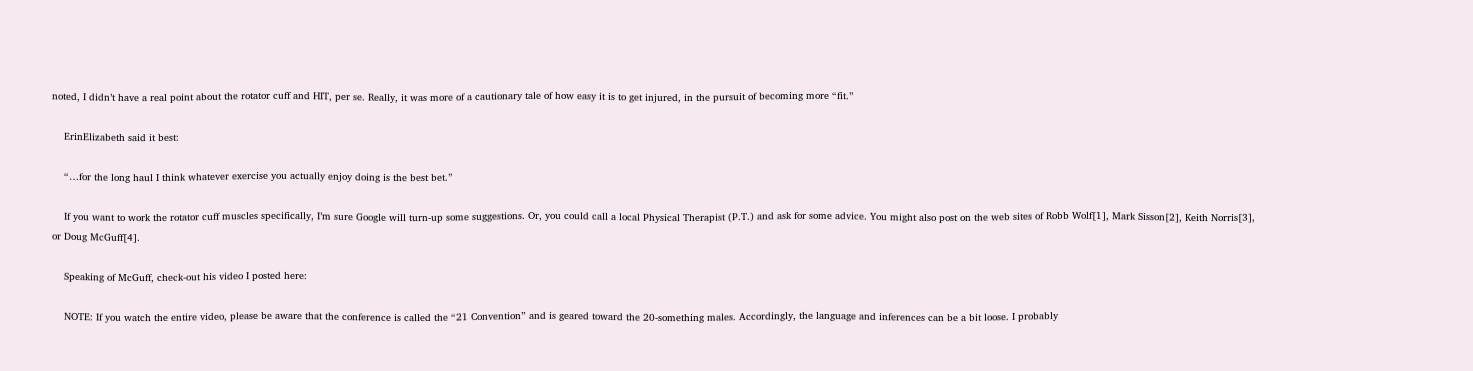noted, I didn’t have a real point about the rotator cuff and HIT, per se. Really, it was more of a cautionary tale of how easy it is to get injured, in the pursuit of becoming more “fit.”

    ErinElizabeth said it best:

    “…for the long haul I think whatever exercise you actually enjoy doing is the best bet.”

    If you want to work the rotator cuff muscles specifically, I’m sure Google will turn-up some suggestions. Or, you could call a local Physical Therapist (P.T.) and ask for some advice. You might also post on the web sites of Robb Wolf[1], Mark Sisson[2], Keith Norris[3], or Doug McGuff[4].

    Speaking of McGuff, check-out his video I posted here:

    NOTE: If you watch the entire video, please be aware that the conference is called the “21 Convention” and is geared toward the 20-something males. Accordingly, the language and inferences can be a bit loose. I probably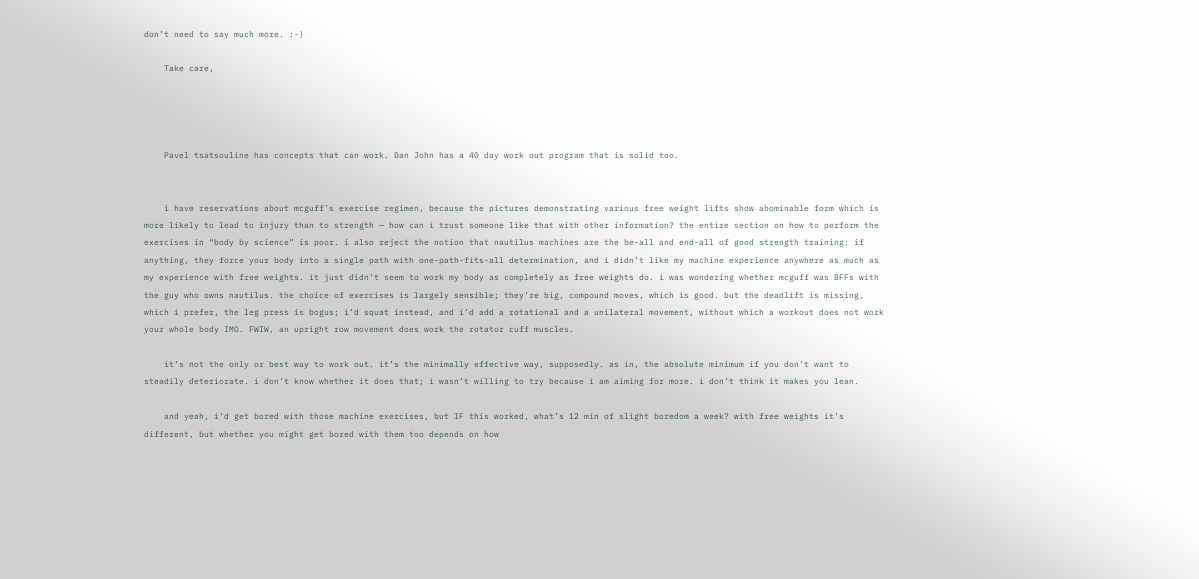don’t need to say much more. :-)

    Take care,




    Pavel tsatsouline has concepts that can work. Dan John has a 40 day work out program that is solid too.


    i have reservations about mcguff’s exercise regimen, because the pictures demonstrating various free weight lifts show abominable form which is more likely to lead to injury than to strength — how can i trust someone like that with other information? the entire section on how to perform the exercises in “body by science” is poor. i also reject the notion that nautilus machines are the be-all and end-all of good strength training; if anything, they force your body into a single path with one-path-fits-all determination, and i didn’t like my machine experience anywhere as much as my experience with free weights. it just didn’t seem to work my body as completely as free weights do. i was wondering whether mcguff was BFFs with the guy who owns nautilus. the choice of exercises is largely sensible; they’re big, compound moves, which is good. but the deadlift is missing, which i prefer, the leg press is bogus; i’d squat instead, and i’d add a rotational and a unilateral movement, without which a workout does not work your whole body IMO. FWIW, an upright row movement does work the rotator cuff muscles.

    it’s not the only or best way to work out. it’s the minimally effective way, supposedly. as in, the absolute minimum if you don’t want to steadily deteriorate. i don’t know whether it does that; i wasn’t willing to try because i am aiming for more. i don’t think it makes you lean.

    and yeah, i’d get bored with those machine exercises, but IF this worked, what’s 12 min of slight boredom a week? with free weights it’s different, but whether you might get bored with them too depends on how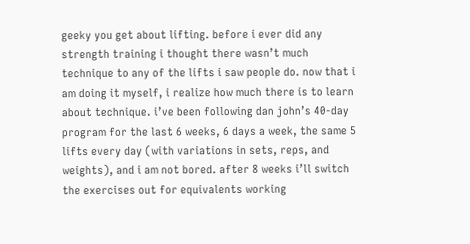geeky you get about lifting. before i ever did any strength training i thought there wasn’t much technique to any of the lifts i saw people do. now that i am doing it myself, i realize how much there is to learn about technique. i’ve been following dan john’s 40-day program for the last 6 weeks, 6 days a week, the same 5 lifts every day (with variations in sets, reps, and weights), and i am not bored. after 8 weeks i’ll switch the exercises out for equivalents working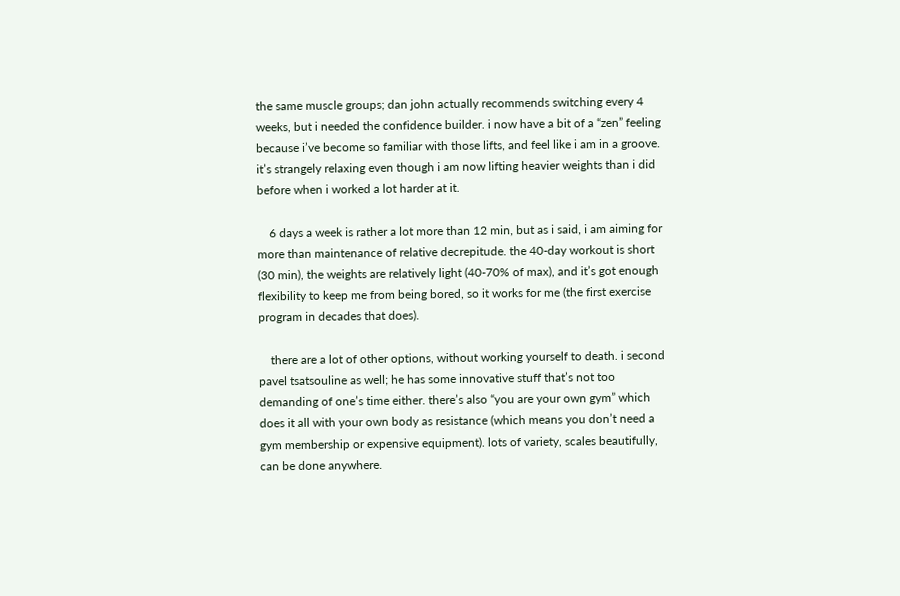the same muscle groups; dan john actually recommends switching every 4 weeks, but i needed the confidence builder. i now have a bit of a “zen” feeling because i’ve become so familiar with those lifts, and feel like i am in a groove. it’s strangely relaxing even though i am now lifting heavier weights than i did before when i worked a lot harder at it.

    6 days a week is rather a lot more than 12 min, but as i said, i am aiming for more than maintenance of relative decrepitude. the 40-day workout is short (30 min), the weights are relatively light (40-70% of max), and it’s got enough flexibility to keep me from being bored, so it works for me (the first exercise program in decades that does).

    there are a lot of other options, without working yourself to death. i second pavel tsatsouline as well; he has some innovative stuff that’s not too demanding of one’s time either. there’s also “you are your own gym” which does it all with your own body as resistance (which means you don’t need a gym membership or expensive equipment). lots of variety, scales beautifully, can be done anywhere.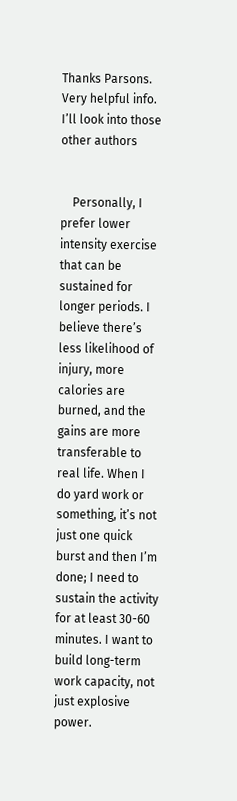Thanks Parsons. Very helpful info. I’ll look into those other authors


    Personally, I prefer lower intensity exercise that can be sustained for longer periods. I believe there’s less likelihood of injury, more calories are burned, and the gains are more transferable to real life. When I do yard work or something, it’s not just one quick burst and then I’m done; I need to sustain the activity for at least 30-60 minutes. I want to build long-term work capacity, not just explosive power.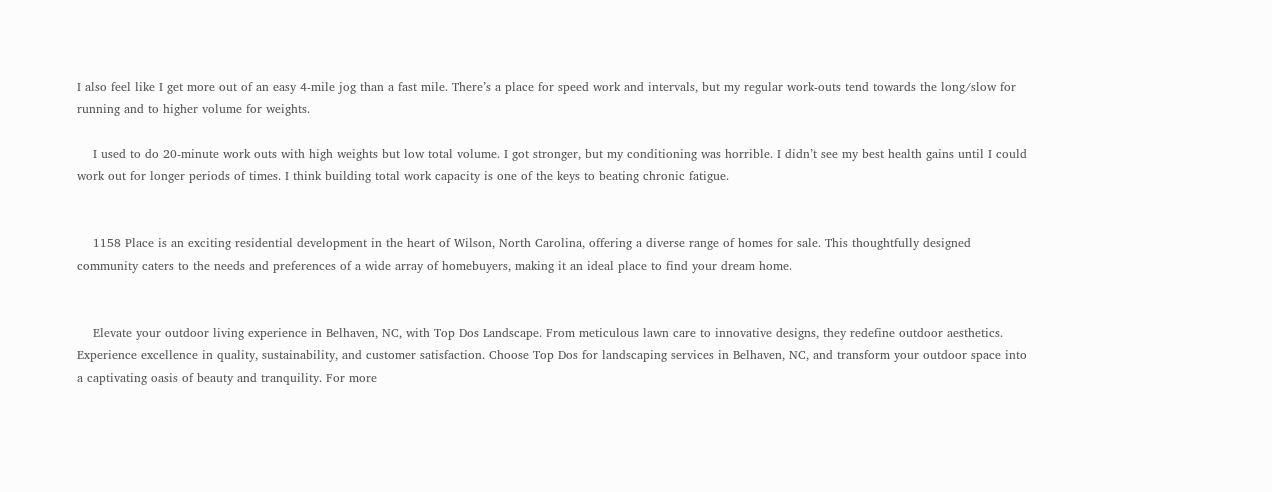I also feel like I get more out of an easy 4-mile jog than a fast mile. There’s a place for speed work and intervals, but my regular work-outs tend towards the long/slow for running and to higher volume for weights.

    I used to do 20-minute work outs with high weights but low total volume. I got stronger, but my conditioning was horrible. I didn’t see my best health gains until I could work out for longer periods of times. I think building total work capacity is one of the keys to beating chronic fatigue.


    1158 Place is an exciting residential development in the heart of Wilson, North Carolina, offering a diverse range of homes for sale. This thoughtfully designed community caters to the needs and preferences of a wide array of homebuyers, making it an ideal place to find your dream home.


    Elevate your outdoor living experience in Belhaven, NC, with Top Dos Landscape. From meticulous lawn care to innovative designs, they redefine outdoor aesthetics. Experience excellence in quality, sustainability, and customer satisfaction. Choose Top Dos for landscaping services in Belhaven, NC, and transform your outdoor space into a captivating oasis of beauty and tranquility. For more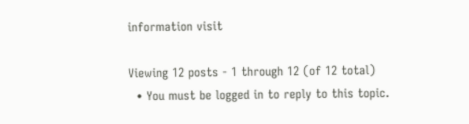information visit

Viewing 12 posts - 1 through 12 (of 12 total)
  • You must be logged in to reply to this topic.